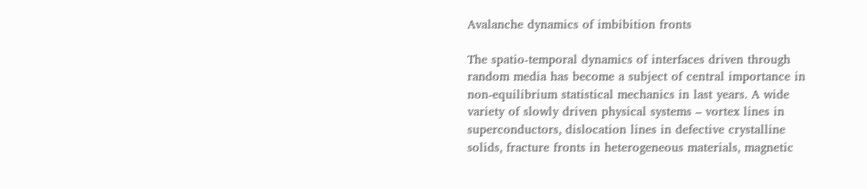Avalanche dynamics of imbibition fronts

The spatio-temporal dynamics of interfaces driven through random media has become a subject of central importance in non-equilibrium statistical mechanics in last years. A wide variety of slowly driven physical systems – vortex lines in superconductors, dislocation lines in defective crystalline solids, fracture fronts in heterogeneous materials, magnetic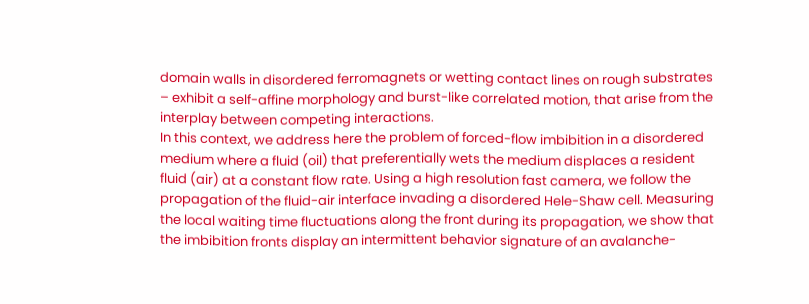domain walls in disordered ferromagnets or wetting contact lines on rough substrates – exhibit a self-affine morphology and burst-like correlated motion, that arise from the interplay between competing interactions.
In this context, we address here the problem of forced-flow imbibition in a disordered medium where a fluid (oil) that preferentially wets the medium displaces a resident fluid (air) at a constant flow rate. Using a high resolution fast camera, we follow the propagation of the fluid-air interface invading a disordered Hele-Shaw cell. Measuring the local waiting time fluctuations along the front during its propagation, we show that the imbibition fronts display an intermittent behavior signature of an avalanche-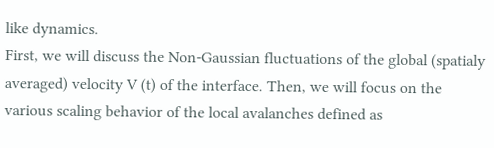like dynamics.
First, we will discuss the Non-Gaussian fluctuations of the global (spatialy averaged) velocity V (t) of the interface. Then, we will focus on the various scaling behavior of the local avalanches defined as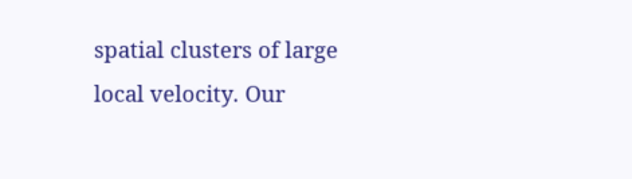spatial clusters of large local velocity. Our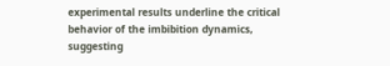experimental results underline the critical behavior of the imbibition dynamics, suggesting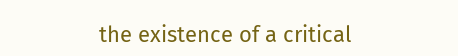the existence of a critical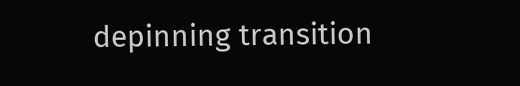depinning transition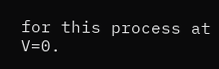for this process at V=0.